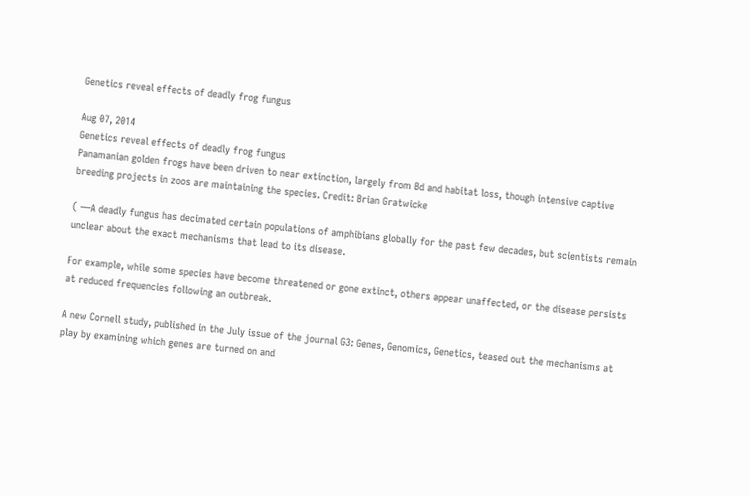Genetics reveal effects of deadly frog fungus

Aug 07, 2014
Genetics reveal effects of deadly frog fungus
Panamanian golden frogs have been driven to near extinction, largely from Bd and habitat loss, though intensive captive breeding projects in zoos are maintaining the species. Credit: Brian Gratwicke

( —A deadly fungus has decimated certain populations of amphibians globally for the past few decades, but scientists remain unclear about the exact mechanisms that lead to its disease.

For example, while some species have become threatened or gone extinct, others appear unaffected, or the disease persists at reduced frequencies following an outbreak.

A new Cornell study, published in the July issue of the journal G3: Genes, Genomics, Genetics, teased out the mechanisms at play by examining which genes are turned on and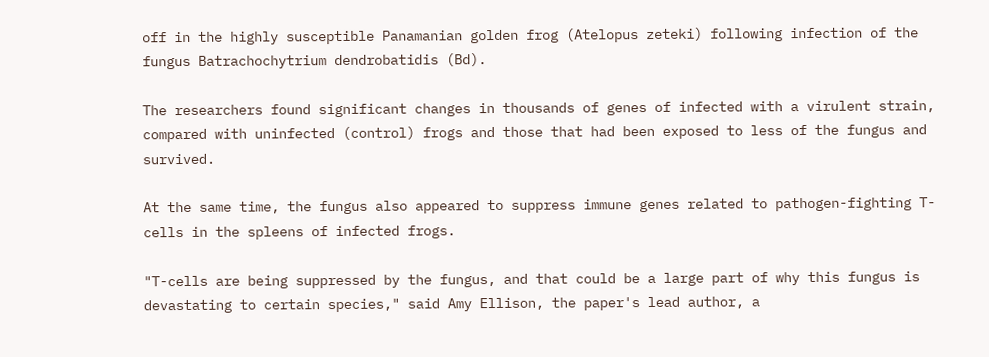off in the highly susceptible Panamanian golden frog (Atelopus zeteki) following infection of the fungus Batrachochytrium dendrobatidis (Bd).

The researchers found significant changes in thousands of genes of infected with a virulent strain, compared with uninfected (control) frogs and those that had been exposed to less of the fungus and survived.

At the same time, the fungus also appeared to suppress immune genes related to pathogen-fighting T-cells in the spleens of infected frogs.

"T-cells are being suppressed by the fungus, and that could be a large part of why this fungus is devastating to certain species," said Amy Ellison, the paper's lead author, a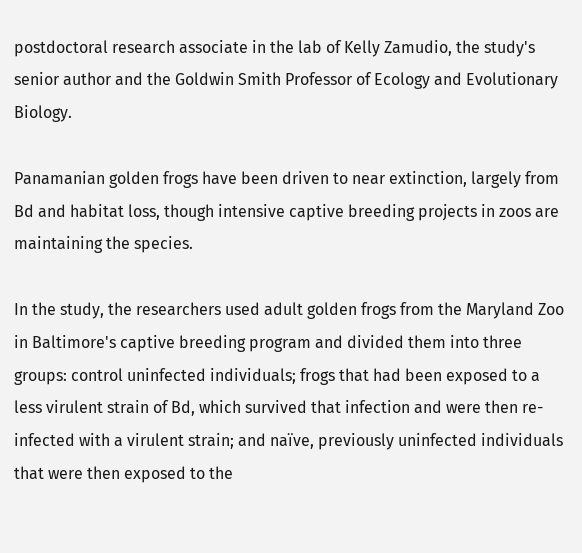postdoctoral research associate in the lab of Kelly Zamudio, the study's senior author and the Goldwin Smith Professor of Ecology and Evolutionary Biology.

Panamanian golden frogs have been driven to near extinction, largely from Bd and habitat loss, though intensive captive breeding projects in zoos are maintaining the species.

In the study, the researchers used adult golden frogs from the Maryland Zoo in Baltimore's captive breeding program and divided them into three groups: control uninfected individuals; frogs that had been exposed to a less virulent strain of Bd, which survived that infection and were then re-infected with a virulent strain; and naïve, previously uninfected individuals that were then exposed to the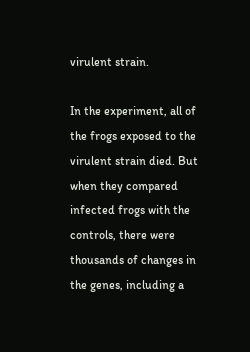virulent strain.

In the experiment, all of the frogs exposed to the virulent strain died. But when they compared infected frogs with the controls, there were thousands of changes in the genes, including a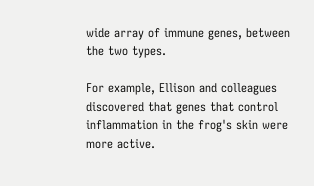wide array of immune genes, between the two types.

For example, Ellison and colleagues discovered that genes that control inflammation in the frog's skin were more active.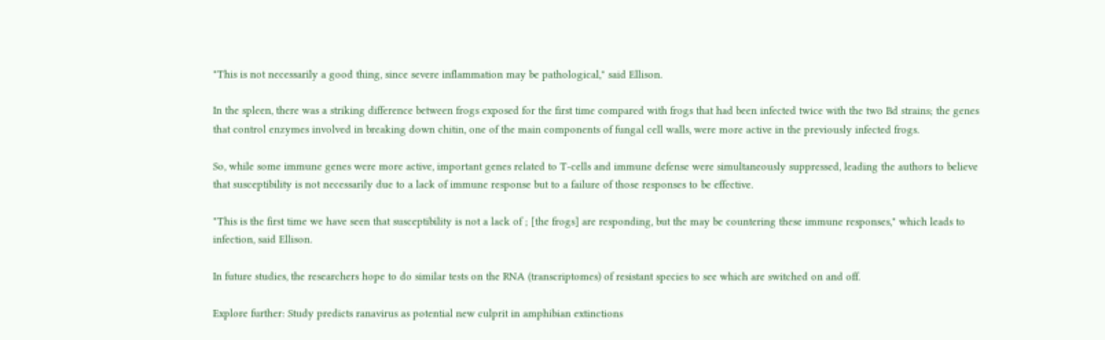"This is not necessarily a good thing, since severe inflammation may be pathological," said Ellison.

In the spleen, there was a striking difference between frogs exposed for the first time compared with frogs that had been infected twice with the two Bd strains; the genes that control enzymes involved in breaking down chitin, one of the main components of fungal cell walls, were more active in the previously infected frogs.

So, while some immune genes were more active, important genes related to T-cells and immune defense were simultaneously suppressed, leading the authors to believe that susceptibility is not necessarily due to a lack of immune response but to a failure of those responses to be effective.

"This is the first time we have seen that susceptibility is not a lack of ; [the frogs] are responding, but the may be countering these immune responses," which leads to infection, said Ellison.

In future studies, the researchers hope to do similar tests on the RNA (transcriptomes) of resistant species to see which are switched on and off.

Explore further: Study predicts ranavirus as potential new culprit in amphibian extinctions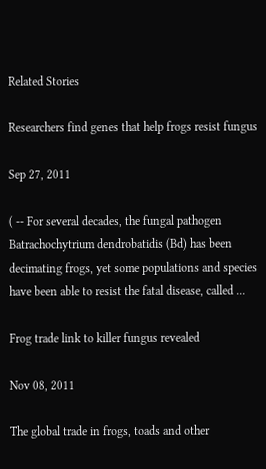Related Stories

Researchers find genes that help frogs resist fungus

Sep 27, 2011

( -- For several decades, the fungal pathogen Batrachochytrium dendrobatidis (Bd) has been decimating frogs, yet some populations and species have been able to resist the fatal disease, called ...

Frog trade link to killer fungus revealed

Nov 08, 2011

The global trade in frogs, toads and other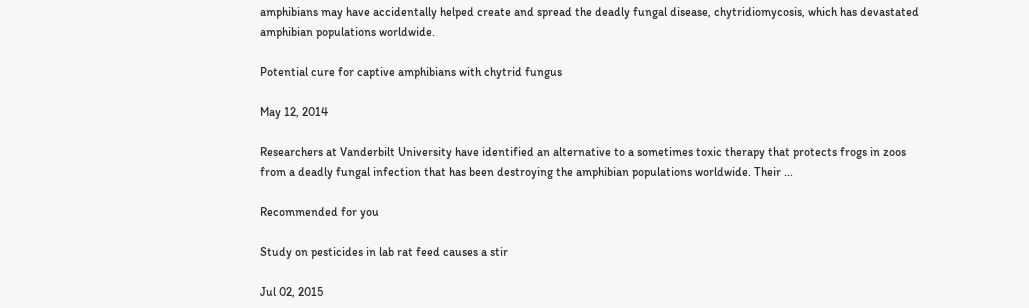amphibians may have accidentally helped create and spread the deadly fungal disease, chytridiomycosis, which has devastated amphibian populations worldwide.

Potential cure for captive amphibians with chytrid fungus

May 12, 2014

Researchers at Vanderbilt University have identified an alternative to a sometimes toxic therapy that protects frogs in zoos from a deadly fungal infection that has been destroying the amphibian populations worldwide. Their ...

Recommended for you

Study on pesticides in lab rat feed causes a stir

Jul 02, 2015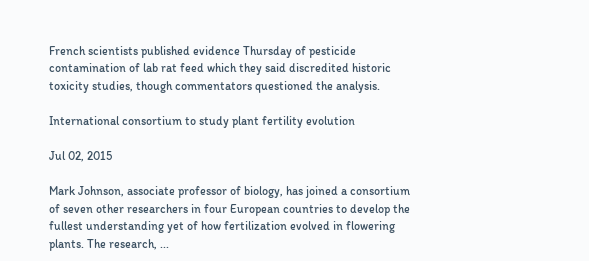French scientists published evidence Thursday of pesticide contamination of lab rat feed which they said discredited historic toxicity studies, though commentators questioned the analysis.

International consortium to study plant fertility evolution

Jul 02, 2015

Mark Johnson, associate professor of biology, has joined a consortium of seven other researchers in four European countries to develop the fullest understanding yet of how fertilization evolved in flowering plants. The research, ...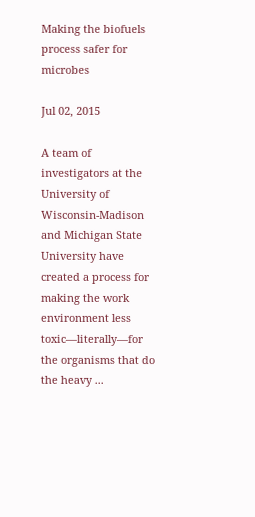Making the biofuels process safer for microbes

Jul 02, 2015

A team of investigators at the University of Wisconsin-Madison and Michigan State University have created a process for making the work environment less toxic—literally—for the organisms that do the heavy ...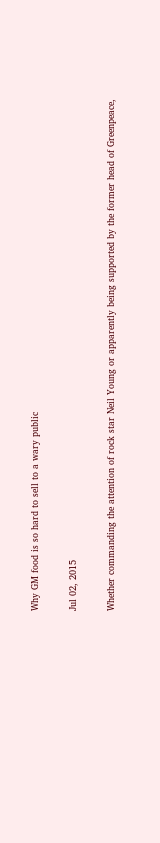Why GM food is so hard to sell to a wary public

Jul 02, 2015

Whether commanding the attention of rock star Neil Young or apparently being supported by the former head of Greenpeace,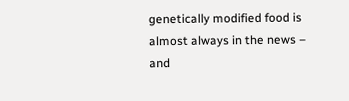genetically modified food is almost always in the news – and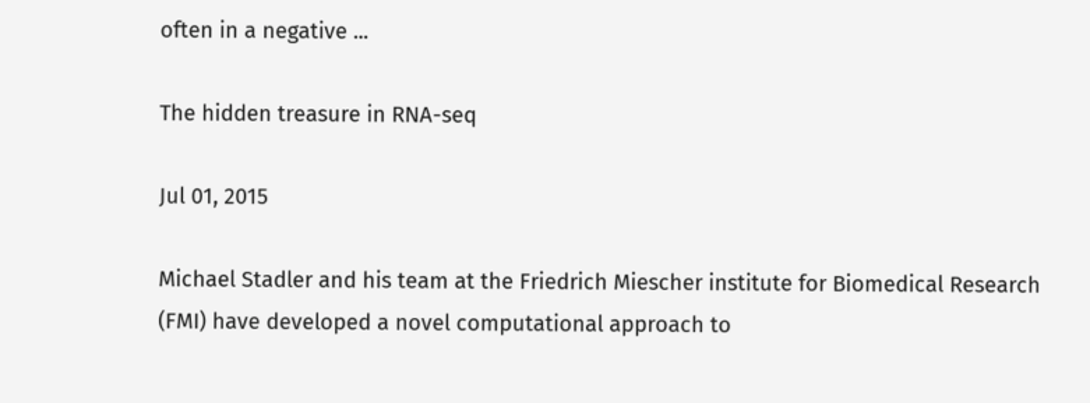often in a negative ...

The hidden treasure in RNA-seq

Jul 01, 2015

Michael Stadler and his team at the Friedrich Miescher institute for Biomedical Research (FMI) have developed a novel computational approach to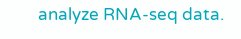analyze RNA-seq data.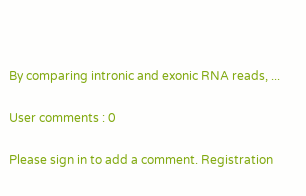By comparing intronic and exonic RNA reads, ...

User comments : 0

Please sign in to add a comment. Registration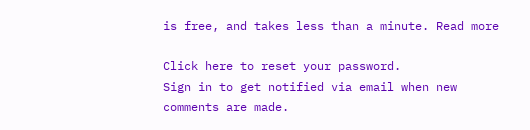is free, and takes less than a minute. Read more

Click here to reset your password.
Sign in to get notified via email when new comments are made.